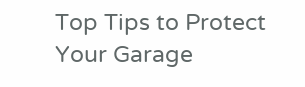Top Tips to Protect Your Garage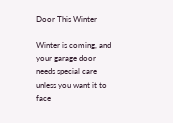Door This Winter

Winter is coming, and your garage door needs special care unless you want it to face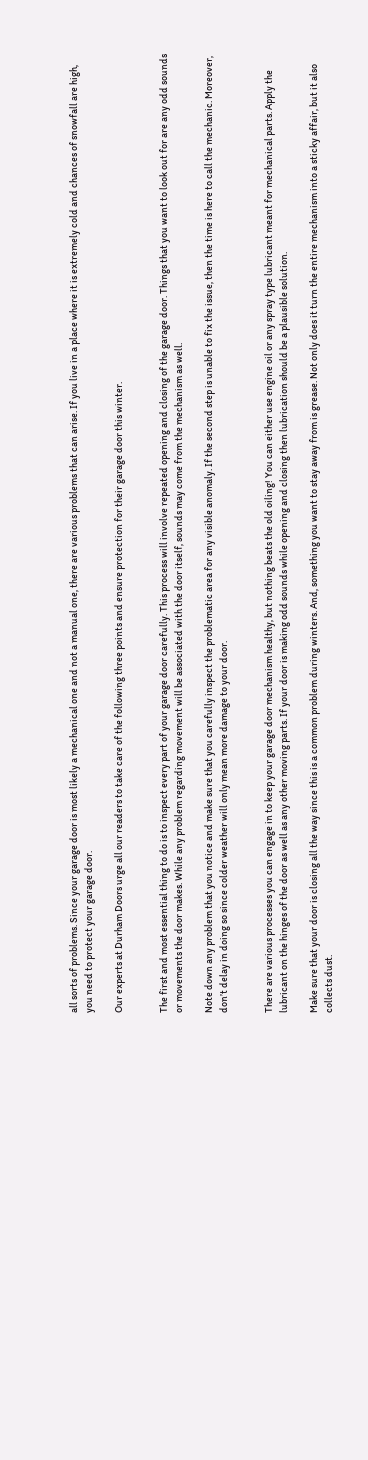all sorts of problems. Since your garage door is most likely a mechanical one and not a manual one, there are various problems that can arise. If you live in a place where it is extremely cold and chances of snowfall are high, you need to protect your garage door.

Our experts at Durham Doors urge all our readers to take care of the following three points and ensure protection for their garage door this winter.


The first and most essential thing to do is to inspect every part of your garage door carefully. This process will involve repeated opening and closing of the garage door. Things that you want to look out for are any odd sounds or movements the door makes. While any problem regarding movement will be associated with the door itself, sounds may come from the mechanism as well.

Note down any problem that you notice and make sure that you carefully inspect the problematic area for any visible anomaly. If the second step is unable to fix the issue, then the time is here to call the mechanic. Moreover, don’t delay in doing so since colder weather will only mean more damage to your door.


There are various processes you can engage in to keep your garage door mechanism healthy, but nothing beats the old oiling! You can either use engine oil or any spray type lubricant meant for mechanical parts. Apply the lubricant on the hinges of the door as well as any other moving parts. If your door is making odd sounds while opening and closing then lubrication should be a plausible solution.

Make sure that your door is closing all the way since this is a common problem during winters. And, something you want to stay away from is grease. Not only does it turn the entire mechanism into a sticky affair, but it also collects dust.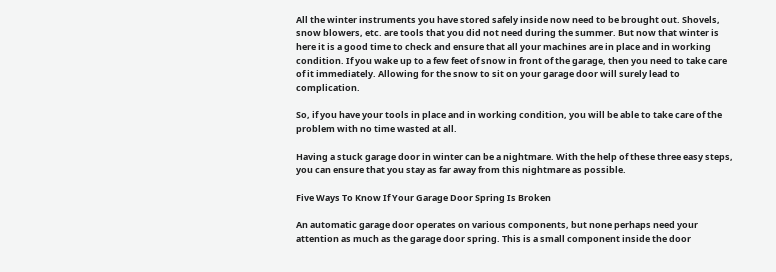All the winter instruments you have stored safely inside now need to be brought out. Shovels, snow blowers, etc. are tools that you did not need during the summer. But now that winter is here it is a good time to check and ensure that all your machines are in place and in working condition. If you wake up to a few feet of snow in front of the garage, then you need to take care of it immediately. Allowing for the snow to sit on your garage door will surely lead to complication.

So, if you have your tools in place and in working condition, you will be able to take care of the problem with no time wasted at all.

Having a stuck garage door in winter can be a nightmare. With the help of these three easy steps, you can ensure that you stay as far away from this nightmare as possible.

Five Ways To Know If Your Garage Door Spring Is Broken

An automatic garage door operates on various components, but none perhaps need your attention as much as the garage door spring. This is a small component inside the door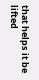that helps it be lifted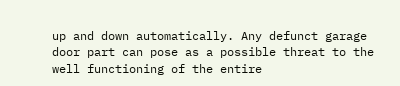up and down automatically. Any defunct garage door part can pose as a possible threat to the well functioning of the entire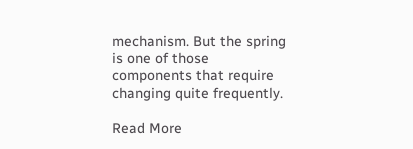mechanism. But the spring is one of those components that require changing quite frequently.

Read More